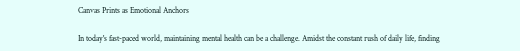Canvas Prints as Emotional Anchors

In today's fast-paced world, maintaining mental health can be a challenge. Amidst the constant rush of daily life, finding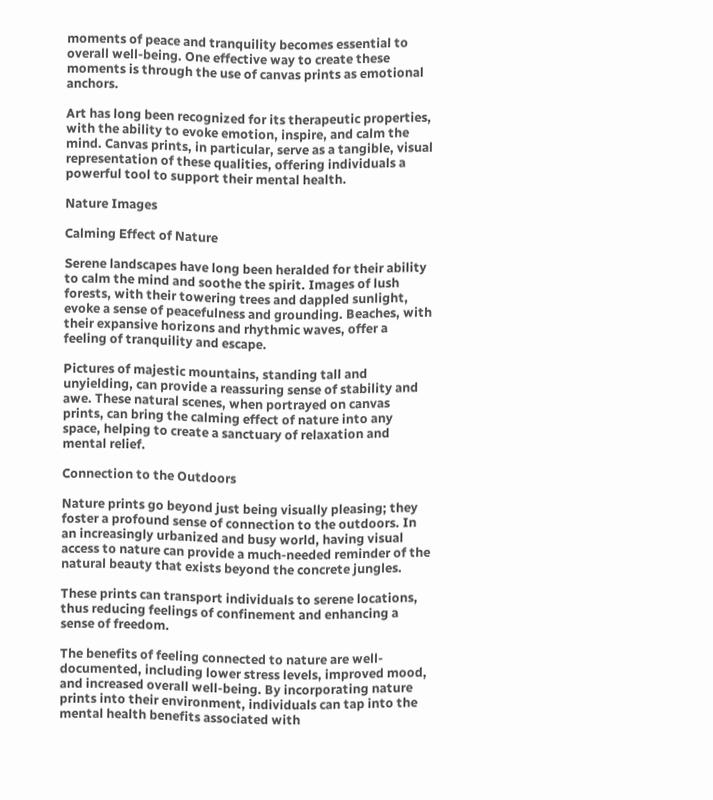moments of peace and tranquility becomes essential to overall well-being. One effective way to create these moments is through the use of canvas prints as emotional anchors.

Art has long been recognized for its therapeutic properties, with the ability to evoke emotion, inspire, and calm the mind. Canvas prints, in particular, serve as a tangible, visual representation of these qualities, offering individuals a powerful tool to support their mental health.

Nature Images

Calming Effect of Nature

Serene landscapes have long been heralded for their ability to calm the mind and soothe the spirit. Images of lush forests, with their towering trees and dappled sunlight, evoke a sense of peacefulness and grounding. Beaches, with their expansive horizons and rhythmic waves, offer a feeling of tranquility and escape.

Pictures of majestic mountains, standing tall and unyielding, can provide a reassuring sense of stability and awe. These natural scenes, when portrayed on canvas prints, can bring the calming effect of nature into any space, helping to create a sanctuary of relaxation and mental relief.

Connection to the Outdoors

Nature prints go beyond just being visually pleasing; they foster a profound sense of connection to the outdoors. In an increasingly urbanized and busy world, having visual access to nature can provide a much-needed reminder of the natural beauty that exists beyond the concrete jungles.

These prints can transport individuals to serene locations, thus reducing feelings of confinement and enhancing a sense of freedom.

The benefits of feeling connected to nature are well-documented, including lower stress levels, improved mood, and increased overall well-being. By incorporating nature prints into their environment, individuals can tap into the mental health benefits associated with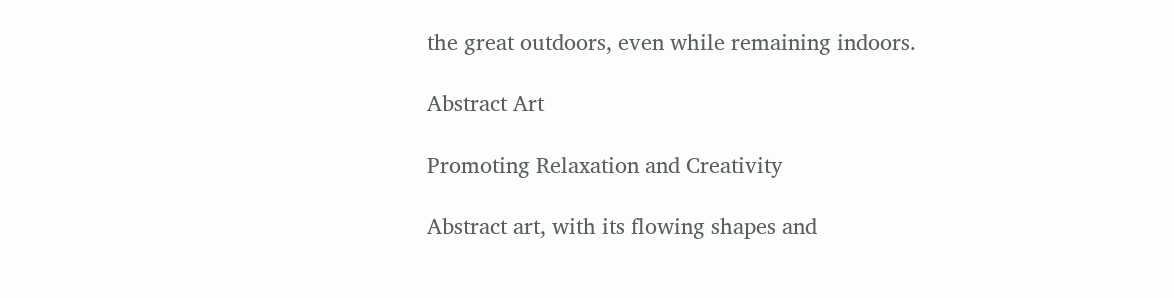the great outdoors, even while remaining indoors.

Abstract Art

Promoting Relaxation and Creativity

Abstract art, with its flowing shapes and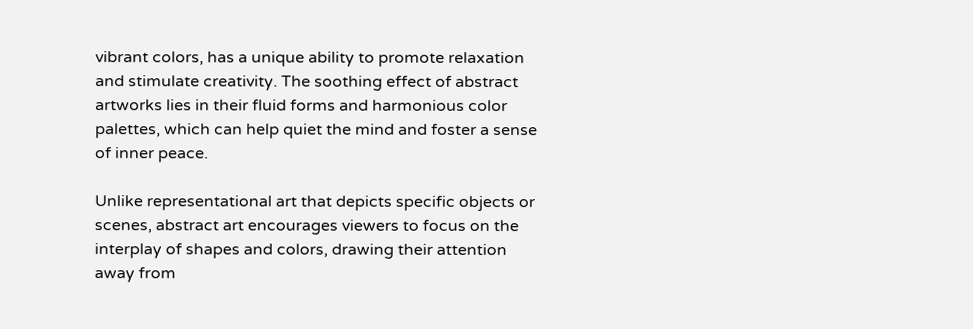vibrant colors, has a unique ability to promote relaxation and stimulate creativity. The soothing effect of abstract artworks lies in their fluid forms and harmonious color palettes, which can help quiet the mind and foster a sense of inner peace.

Unlike representational art that depicts specific objects or scenes, abstract art encourages viewers to focus on the interplay of shapes and colors, drawing their attention away from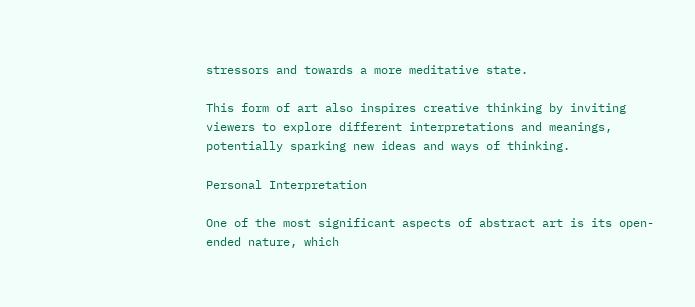stressors and towards a more meditative state.

This form of art also inspires creative thinking by inviting viewers to explore different interpretations and meanings, potentially sparking new ideas and ways of thinking.

Personal Interpretation

One of the most significant aspects of abstract art is its open-ended nature, which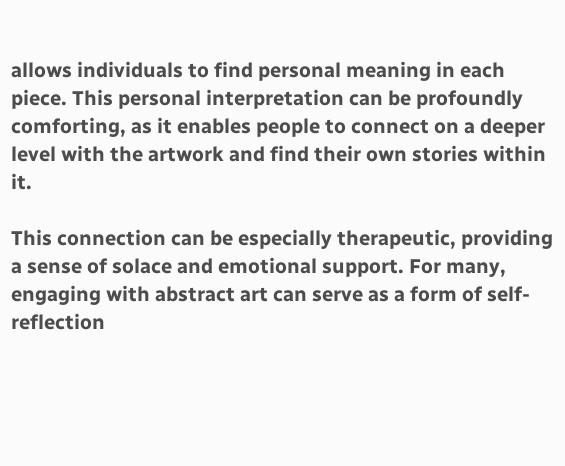allows individuals to find personal meaning in each piece. This personal interpretation can be profoundly comforting, as it enables people to connect on a deeper level with the artwork and find their own stories within it.

This connection can be especially therapeutic, providing a sense of solace and emotional support. For many, engaging with abstract art can serve as a form of self-reflection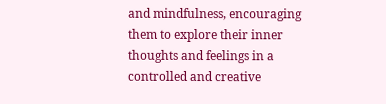and mindfulness, encouraging them to explore their inner thoughts and feelings in a controlled and creative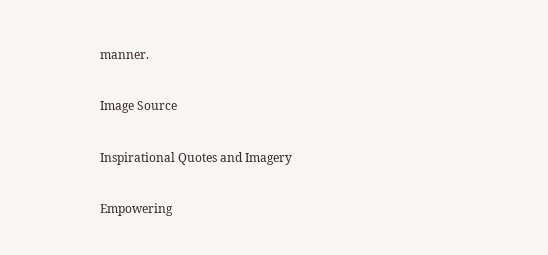manner.

Image Source

Inspirational Quotes and Imagery

Empowering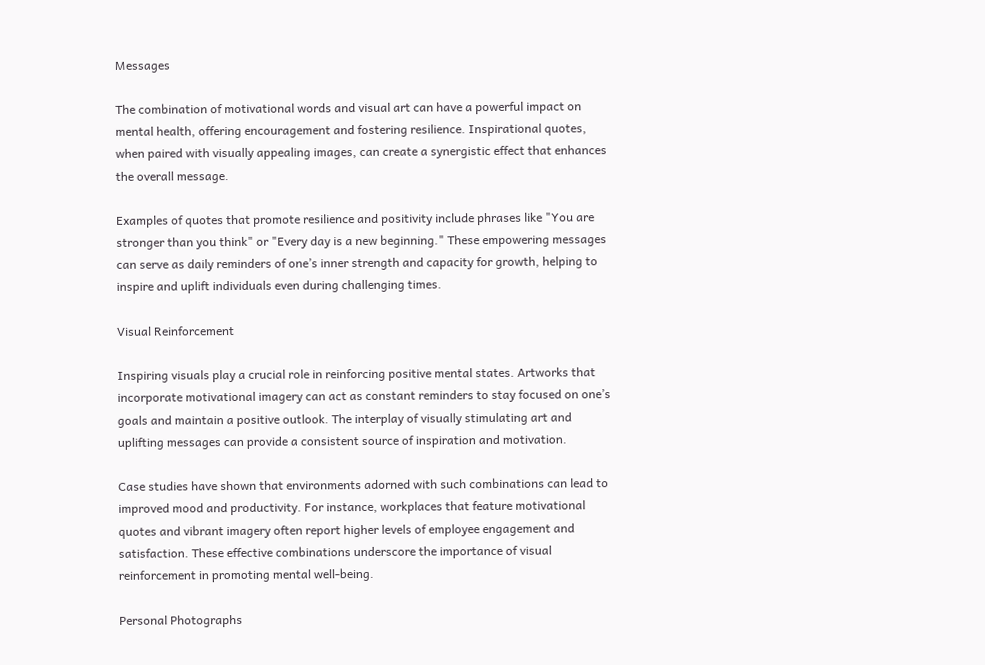Messages

The combination of motivational words and visual art can have a powerful impact on mental health, offering encouragement and fostering resilience. Inspirational quotes, when paired with visually appealing images, can create a synergistic effect that enhances the overall message.

Examples of quotes that promote resilience and positivity include phrases like "You are stronger than you think" or "Every day is a new beginning." These empowering messages can serve as daily reminders of one’s inner strength and capacity for growth, helping to inspire and uplift individuals even during challenging times.

Visual Reinforcement

Inspiring visuals play a crucial role in reinforcing positive mental states. Artworks that incorporate motivational imagery can act as constant reminders to stay focused on one’s goals and maintain a positive outlook. The interplay of visually stimulating art and uplifting messages can provide a consistent source of inspiration and motivation.

Case studies have shown that environments adorned with such combinations can lead to improved mood and productivity. For instance, workplaces that feature motivational quotes and vibrant imagery often report higher levels of employee engagement and satisfaction. These effective combinations underscore the importance of visual reinforcement in promoting mental well-being.

Personal Photographs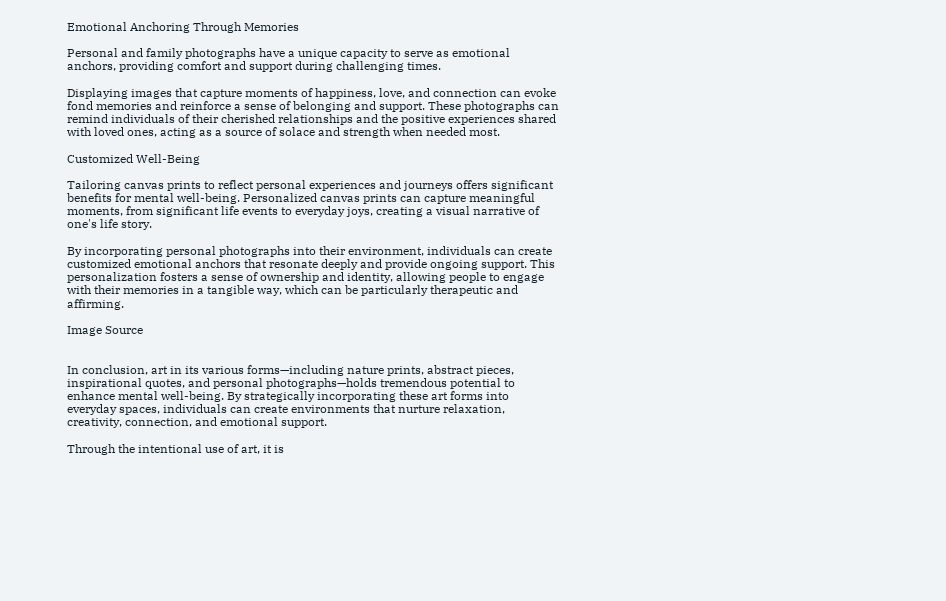Emotional Anchoring Through Memories

Personal and family photographs have a unique capacity to serve as emotional anchors, providing comfort and support during challenging times.

Displaying images that capture moments of happiness, love, and connection can evoke fond memories and reinforce a sense of belonging and support. These photographs can remind individuals of their cherished relationships and the positive experiences shared with loved ones, acting as a source of solace and strength when needed most.

Customized Well-Being

Tailoring canvas prints to reflect personal experiences and journeys offers significant benefits for mental well-being. Personalized canvas prints can capture meaningful moments, from significant life events to everyday joys, creating a visual narrative of one's life story.

By incorporating personal photographs into their environment, individuals can create customized emotional anchors that resonate deeply and provide ongoing support. This personalization fosters a sense of ownership and identity, allowing people to engage with their memories in a tangible way, which can be particularly therapeutic and affirming.

Image Source


In conclusion, art in its various forms—including nature prints, abstract pieces, inspirational quotes, and personal photographs—holds tremendous potential to enhance mental well-being. By strategically incorporating these art forms into everyday spaces, individuals can create environments that nurture relaxation, creativity, connection, and emotional support.

Through the intentional use of art, it is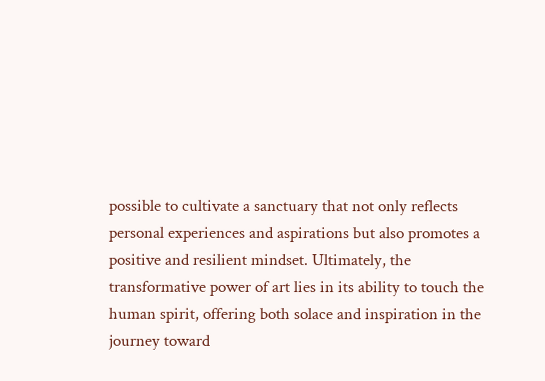possible to cultivate a sanctuary that not only reflects personal experiences and aspirations but also promotes a positive and resilient mindset. Ultimately, the transformative power of art lies in its ability to touch the human spirit, offering both solace and inspiration in the journey toward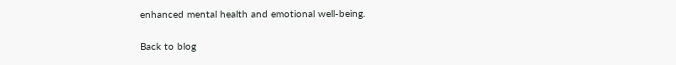enhanced mental health and emotional well-being.

Back to blog